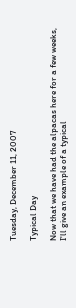Tuesday, December 11, 2007

Typical Day

Now that we have had the alpacas here for a few weeks, I'll give an example of a typical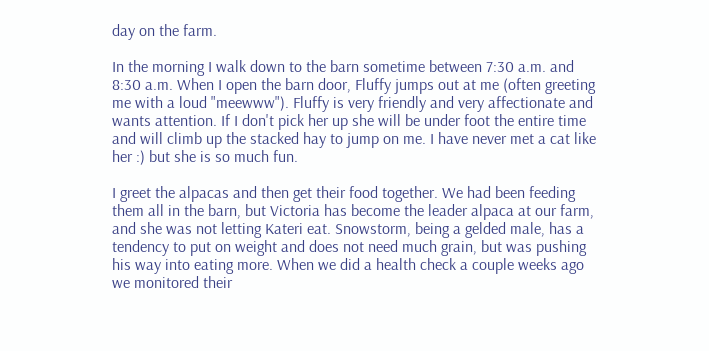day on the farm.

In the morning I walk down to the barn sometime between 7:30 a.m. and 8:30 a.m. When I open the barn door, Fluffy jumps out at me (often greeting me with a loud "meewww"). Fluffy is very friendly and very affectionate and wants attention. If I don't pick her up she will be under foot the entire time and will climb up the stacked hay to jump on me. I have never met a cat like her :) but she is so much fun.

I greet the alpacas and then get their food together. We had been feeding them all in the barn, but Victoria has become the leader alpaca at our farm, and she was not letting Kateri eat. Snowstorm, being a gelded male, has a tendency to put on weight and does not need much grain, but was pushing his way into eating more. When we did a health check a couple weeks ago we monitored their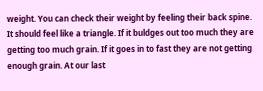weight. You can check their weight by feeling their back spine. It should feel like a triangle. If it buldges out too much they are getting too much grain. If it goes in to fast they are not getting enough grain. At our last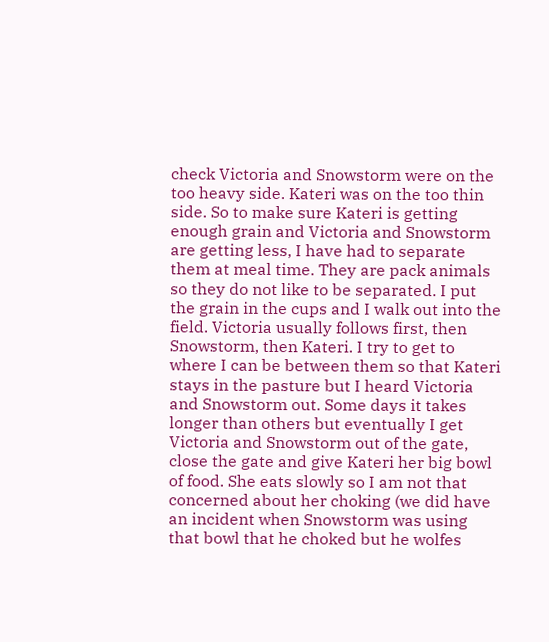check Victoria and Snowstorm were on the too heavy side. Kateri was on the too thin side. So to make sure Kateri is getting enough grain and Victoria and Snowstorm are getting less, I have had to separate them at meal time. They are pack animals so they do not like to be separated. I put the grain in the cups and I walk out into the field. Victoria usually follows first, then Snowstorm, then Kateri. I try to get to where I can be between them so that Kateri stays in the pasture but I heard Victoria and Snowstorm out. Some days it takes longer than others but eventually I get Victoria and Snowstorm out of the gate, close the gate and give Kateri her big bowl of food. She eats slowly so I am not that concerned about her choking (we did have an incident when Snowstorm was using that bowl that he choked but he wolfes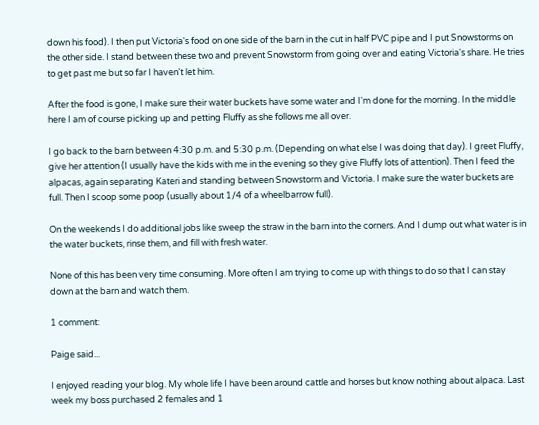down his food). I then put Victoria's food on one side of the barn in the cut in half PVC pipe and I put Snowstorms on the other side. I stand between these two and prevent Snowstorm from going over and eating Victoria's share. He tries to get past me but so far I haven't let him.

After the food is gone, I make sure their water buckets have some water and I'm done for the morning. In the middle here I am of course picking up and petting Fluffy as she follows me all over.

I go back to the barn between 4:30 p.m. and 5:30 p.m. (Depending on what else I was doing that day). I greet Fluffy, give her attention (I usually have the kids with me in the evening so they give Fluffy lots of attention). Then I feed the alpacas, again separating Kateri and standing between Snowstorm and Victoria. I make sure the water buckets are full. Then I scoop some poop (usually about 1/4 of a wheelbarrow full).

On the weekends I do additional jobs like sweep the straw in the barn into the corners. And I dump out what water is in the water buckets, rinse them, and fill with fresh water.

None of this has been very time consuming. More often I am trying to come up with things to do so that I can stay down at the barn and watch them.

1 comment:

Paige said...

I enjoyed reading your blog. My whole life I have been around cattle and horses but know nothing about alpaca. Last week my boss purchased 2 females and 1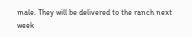male. They will be delivered to the ranch next week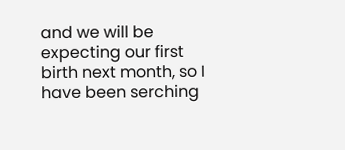and we will be expecting our first birth next month, so I have been serching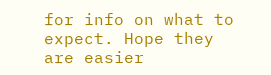for info on what to expect. Hope they are easier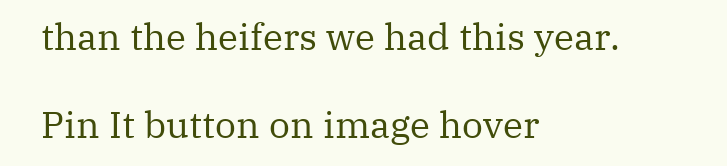than the heifers we had this year.

Pin It button on image hover